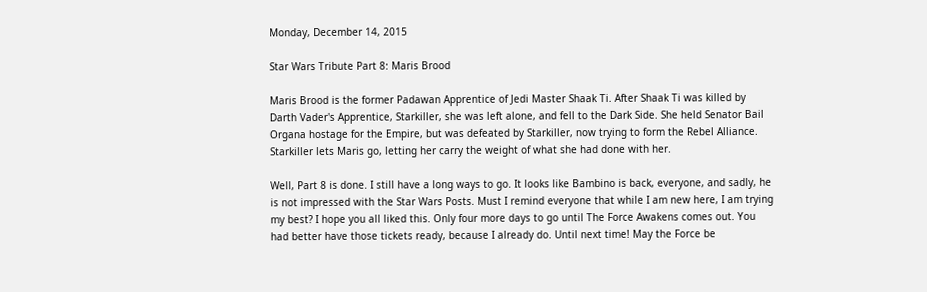Monday, December 14, 2015

Star Wars Tribute Part 8: Maris Brood

Maris Brood is the former Padawan Apprentice of Jedi Master Shaak Ti. After Shaak Ti was killed by Darth Vader's Apprentice, Starkiller, she was left alone, and fell to the Dark Side. She held Senator Bail Organa hostage for the Empire, but was defeated by Starkiller, now trying to form the Rebel Alliance. Starkiller lets Maris go, letting her carry the weight of what she had done with her.

Well, Part 8 is done. I still have a long ways to go. It looks like Bambino is back, everyone, and sadly, he is not impressed with the Star Wars Posts. Must I remind everyone that while I am new here, I am trying my best? I hope you all liked this. Only four more days to go until The Force Awakens comes out. You had better have those tickets ready, because I already do. Until next time! May the Force be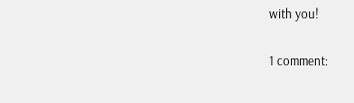with you!

1 comment: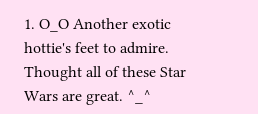1. O_O Another exotic hottie's feet to admire. Thought all of these Star Wars are great. ^_^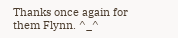Thanks once again for them Flynn. ^_^